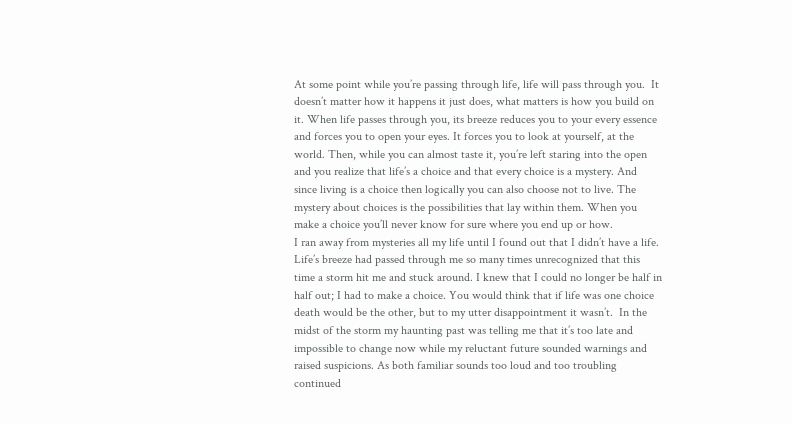At some point while you’re passing through life, life will pass through you.  It doesn’t matter how it happens it just does, what matters is how you build on it. When life passes through you, its breeze reduces you to your every essence and forces you to open your eyes. It forces you to look at yourself, at the world. Then, while you can almost taste it, you’re left staring into the open and you realize that life’s a choice and that every choice is a mystery. And since living is a choice then logically you can also choose not to live. The mystery about choices is the possibilities that lay within them. When you make a choice you’ll never know for sure where you end up or how.
I ran away from mysteries all my life until I found out that I didn’t have a life.
Life’s breeze had passed through me so many times unrecognized that this time a storm hit me and stuck around. I knew that I could no longer be half in half out; I had to make a choice. You would think that if life was one choice death would be the other, but to my utter disappointment it wasn’t.  In the midst of the storm my haunting past was telling me that it’s too late and impossible to change now while my reluctant future sounded warnings and raised suspicions. As both familiar sounds too loud and too troubling continued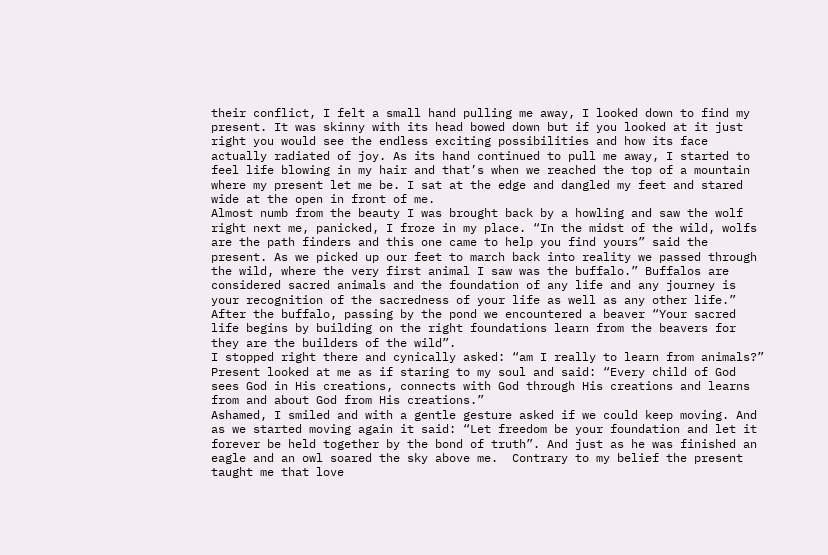their conflict, I felt a small hand pulling me away, I looked down to find my present. It was skinny with its head bowed down but if you looked at it just right you would see the endless exciting possibilities and how its face actually radiated of joy. As its hand continued to pull me away, I started to feel life blowing in my hair and that’s when we reached the top of a mountain where my present let me be. I sat at the edge and dangled my feet and stared wide at the open in front of me.
Almost numb from the beauty I was brought back by a howling and saw the wolf right next me, panicked, I froze in my place. “In the midst of the wild, wolfs are the path finders and this one came to help you find yours” said the present. As we picked up our feet to march back into reality we passed through the wild, where the very first animal I saw was the buffalo.” Buffalos are considered sacred animals and the foundation of any life and any journey is your recognition of the sacredness of your life as well as any other life.” After the buffalo, passing by the pond we encountered a beaver “Your sacred life begins by building on the right foundations learn from the beavers for they are the builders of the wild”.
I stopped right there and cynically asked: “am I really to learn from animals?” Present looked at me as if staring to my soul and said: “Every child of God sees God in His creations, connects with God through His creations and learns from and about God from His creations.”
Ashamed, I smiled and with a gentle gesture asked if we could keep moving. And as we started moving again it said: “Let freedom be your foundation and let it forever be held together by the bond of truth”. And just as he was finished an eagle and an owl soared the sky above me.  Contrary to my belief the present taught me that love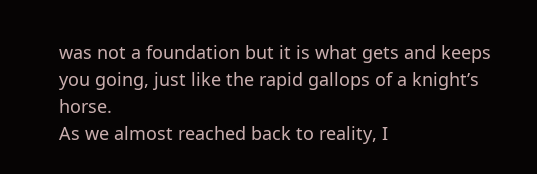was not a foundation but it is what gets and keeps you going, just like the rapid gallops of a knight’s horse.
As we almost reached back to reality, I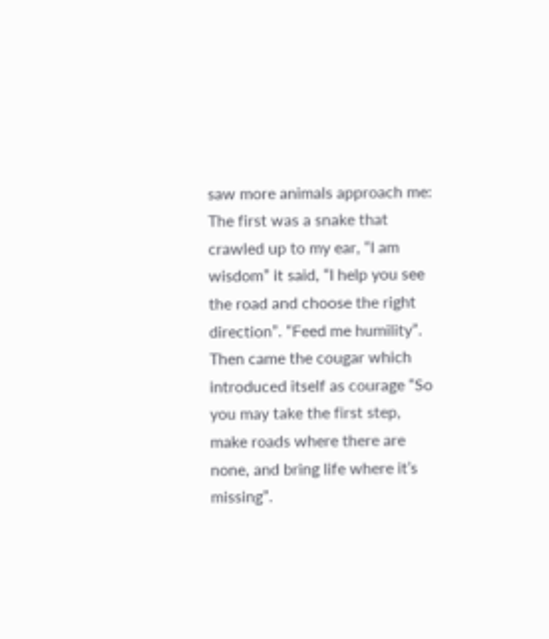saw more animals approach me: The first was a snake that crawled up to my ear, “I am wisdom” it said, “I help you see the road and choose the right direction”. “Feed me humility”.
Then came the cougar which introduced itself as courage “So you may take the first step, make roads where there are none, and bring life where it’s missing”.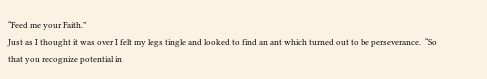“Feed me your Faith.”
Just as I thought it was over I felt my legs tingle and looked to find an ant which turned out to be perseverance.  “So that you recognize potential in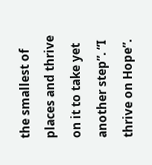the smallest of places and thrive on it to take yet another step”. “I thrive on Hope”.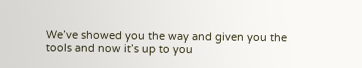We’ve showed you the way and given you the tools and now it’s up to you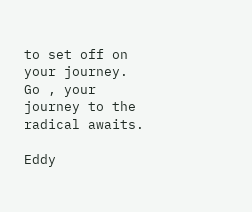to set off on your journey.
Go , your journey to the radical awaits.

Eddy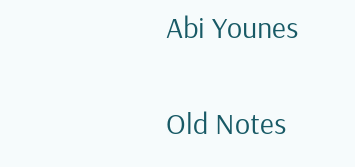Abi Younes

Old Notes